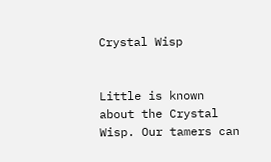Crystal Wisp


Little is known about the Crystal Wisp. Our tamers can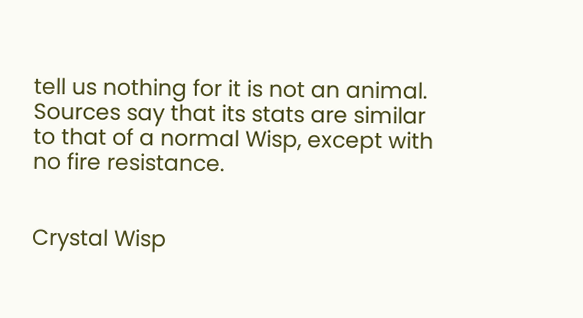tell us nothing for it is not an animal. Sources say that its stats are similar to that of a normal Wisp, except with no fire resistance.


Crystal Wisp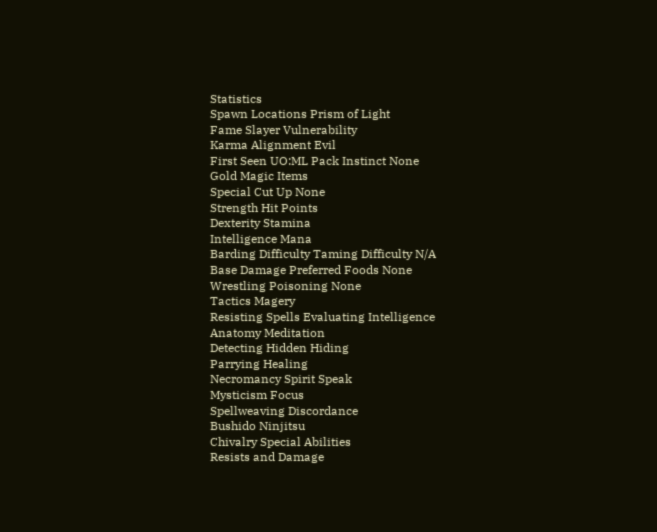Statistics
Spawn Locations Prism of Light
Fame Slayer Vulnerability
Karma Alignment Evil
First Seen UO:ML Pack Instinct None
Gold Magic Items
Special Cut Up None
Strength Hit Points
Dexterity Stamina
Intelligence Mana
Barding Difficulty Taming Difficulty N/A
Base Damage Preferred Foods None
Wrestling Poisoning None
Tactics Magery
Resisting Spells Evaluating Intelligence
Anatomy Meditation
Detecting Hidden Hiding
Parrying Healing
Necromancy Spirit Speak
Mysticism Focus
Spellweaving Discordance
Bushido Ninjitsu
Chivalry Special Abilities
Resists and Damage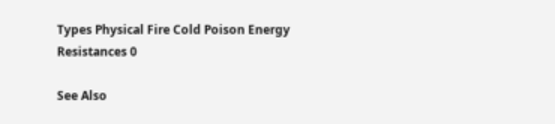Types Physical Fire Cold Poison Energy
Resistances 0

See Also